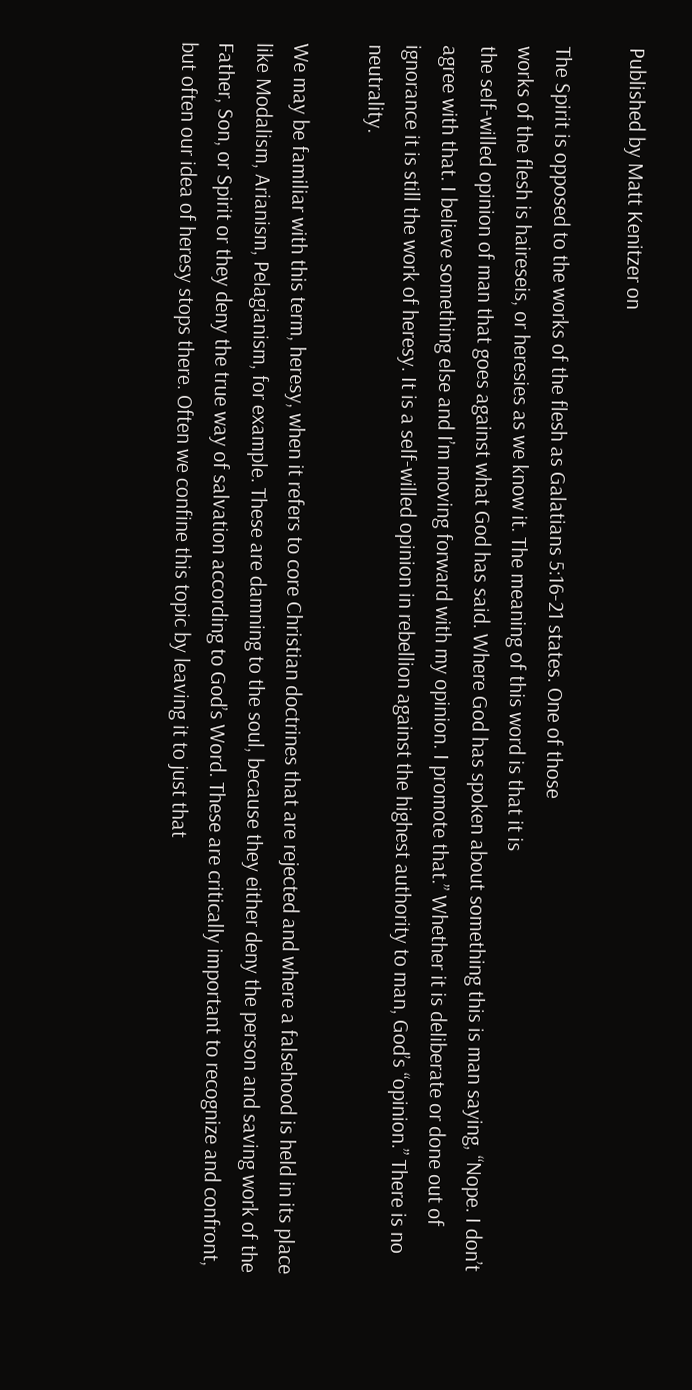Published by Matt Kenitzer on

The Spirit is opposed to the works of the flesh as Galatians 5:16-21 states. One of those
works of the flesh is haireseis, or heresies as we know it. The meaning of this word is that it is
the self-willed opinion of man that goes against what God has said. Where God has spoken about something this is man saying, “Nope. I don’t agree with that. I believe something else and I’m moving forward with my opinion. I promote that.” Whether it is deliberate or done out of ignorance it is still the work of heresy. It is a self-willed opinion in rebellion against the highest authority to man, God’s “opinion.” There is no neutrality.

We may be familiar with this term, heresy, when it refers to core Christian doctrines that are rejected and where a falsehood is held in its place like Modalism, Arianism, Pelagianism, for example. These are damning to the soul, because they either deny the person and saving work of the Father, Son, or Spirit or they deny the true way of salvation according to God’s Word. These are critically important to recognize and confront, but often our idea of heresy stops there. Often we confine this topic by leaving it to just that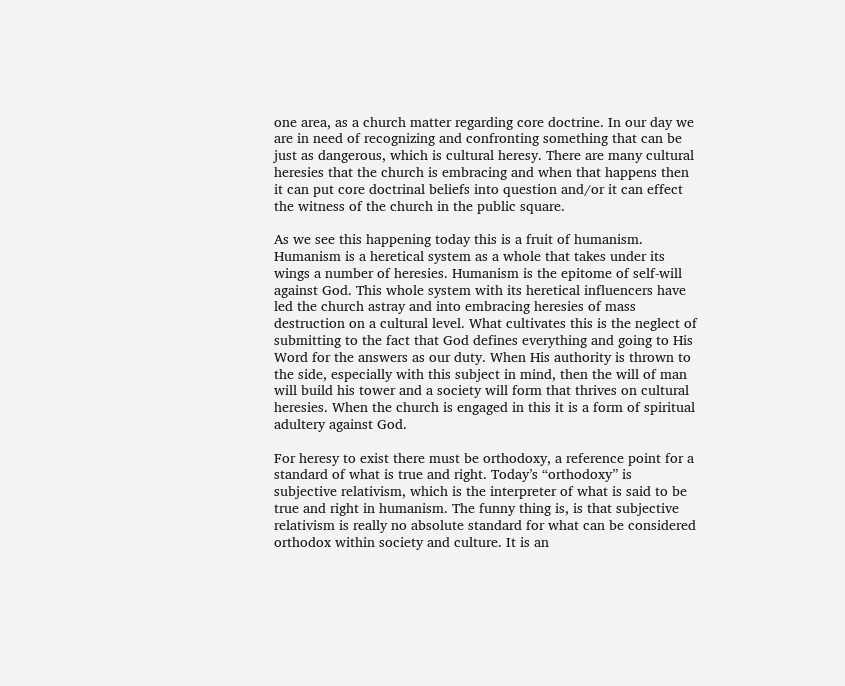one area, as a church matter regarding core doctrine. In our day we are in need of recognizing and confronting something that can be just as dangerous, which is cultural heresy. There are many cultural heresies that the church is embracing and when that happens then it can put core doctrinal beliefs into question and/or it can effect the witness of the church in the public square.

As we see this happening today this is a fruit of humanism. Humanism is a heretical system as a whole that takes under its wings a number of heresies. Humanism is the epitome of self-will against God. This whole system with its heretical influencers have led the church astray and into embracing heresies of mass destruction on a cultural level. What cultivates this is the neglect of submitting to the fact that God defines everything and going to His Word for the answers as our duty. When His authority is thrown to the side, especially with this subject in mind, then the will of man will build his tower and a society will form that thrives on cultural heresies. When the church is engaged in this it is a form of spiritual adultery against God.

For heresy to exist there must be orthodoxy, a reference point for a standard of what is true and right. Today’s “orthodoxy” is subjective relativism, which is the interpreter of what is said to be true and right in humanism. The funny thing is, is that subjective relativism is really no absolute standard for what can be considered orthodox within society and culture. It is an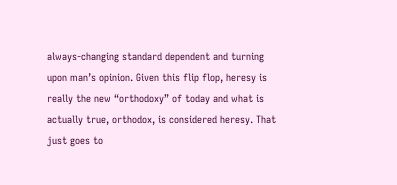always-changing standard dependent and turning upon man’s opinion. Given this flip flop, heresy is really the new “orthodoxy” of today and what is actually true, orthodox, is considered heresy. That just goes to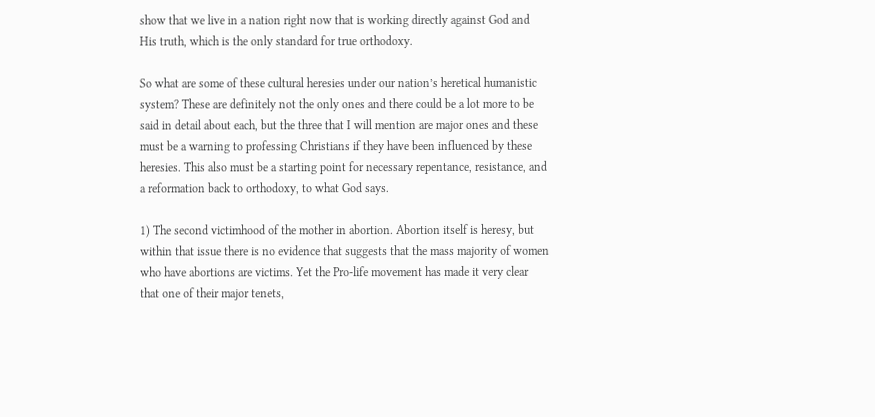show that we live in a nation right now that is working directly against God and His truth, which is the only standard for true orthodoxy.

So what are some of these cultural heresies under our nation’s heretical humanistic system? These are definitely not the only ones and there could be a lot more to be said in detail about each, but the three that I will mention are major ones and these must be a warning to professing Christians if they have been influenced by these heresies. This also must be a starting point for necessary repentance, resistance, and a reformation back to orthodoxy, to what God says.

1) The second victimhood of the mother in abortion. Abortion itself is heresy, but within that issue there is no evidence that suggests that the mass majority of women who have abortions are victims. Yet the Pro-life movement has made it very clear that one of their major tenets,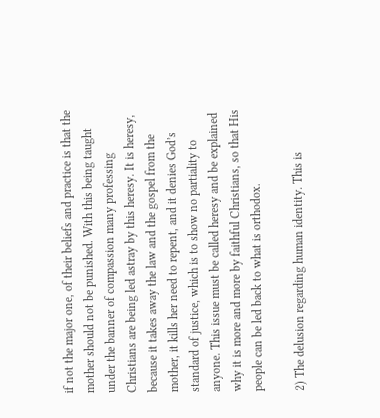if not the major one, of their beliefs and practice is that the mother should not be punished. With this being taught under the banner of compassion many professing Christians are being led astray by this heresy. It is heresy, because it takes away the law and the gospel from the mother, it kills her need to repent, and it denies God’s standard of justice, which is to show no partiality to anyone. This issue must be called heresy and be explained why it is more and more by faithful Christians, so that His people can be led back to what is orthodox.

2) The delusion regarding human identity. This is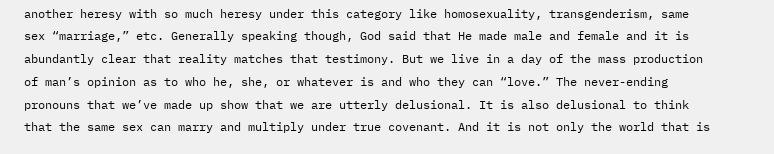another heresy with so much heresy under this category like homosexuality, transgenderism, same sex “marriage,” etc. Generally speaking though, God said that He made male and female and it is abundantly clear that reality matches that testimony. But we live in a day of the mass production of man’s opinion as to who he, she, or whatever is and who they can “love.” The never-ending pronouns that we’ve made up show that we are utterly delusional. It is also delusional to think that the same sex can marry and multiply under true covenant. And it is not only the world that is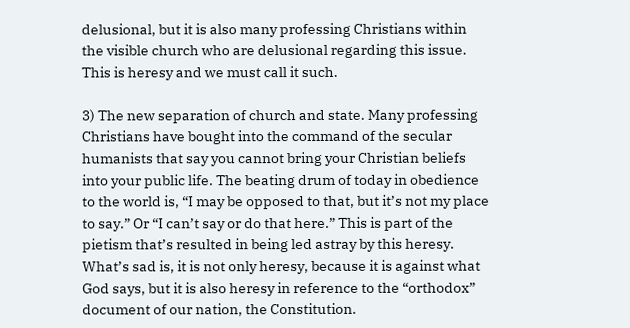delusional, but it is also many professing Christians within the visible church who are delusional regarding this issue. This is heresy and we must call it such.

3) The new separation of church and state. Many professing Christians have bought into the command of the secular humanists that say you cannot bring your Christian beliefs into your public life. The beating drum of today in obedience to the world is, “I may be opposed to that, but it’s not my place to say.” Or “I can’t say or do that here.” This is part of the pietism that’s resulted in being led astray by this heresy. What’s sad is, it is not only heresy, because it is against what God says, but it is also heresy in reference to the “orthodox” document of our nation, the Constitution.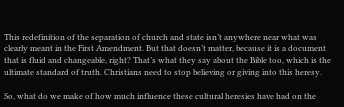This redefinition of the separation of church and state isn’t anywhere near what was clearly meant in the First Amendment. But that doesn’t matter, because it is a document that is fluid and changeable, right? That’s what they say about the Bible too, which is the ultimate standard of truth. Christians need to stop believing or giving into this heresy.

So, what do we make of how much influence these cultural heresies have had on the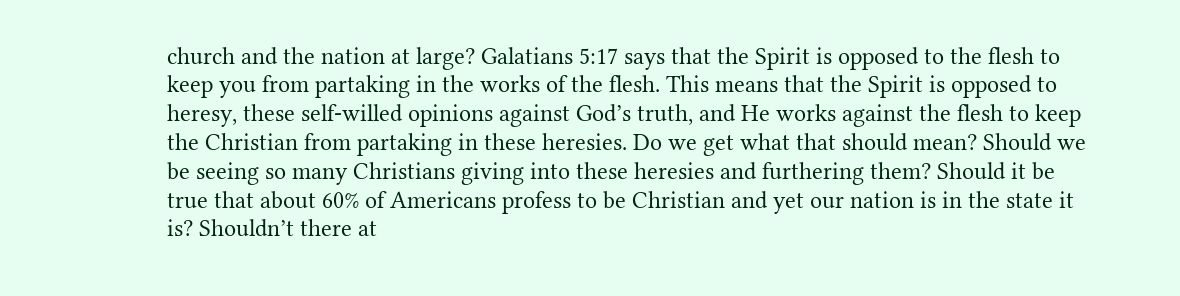church and the nation at large? Galatians 5:17 says that the Spirit is opposed to the flesh to keep you from partaking in the works of the flesh. This means that the Spirit is opposed to heresy, these self-willed opinions against God’s truth, and He works against the flesh to keep the Christian from partaking in these heresies. Do we get what that should mean? Should we be seeing so many Christians giving into these heresies and furthering them? Should it be true that about 60% of Americans profess to be Christian and yet our nation is in the state it is? Shouldn’t there at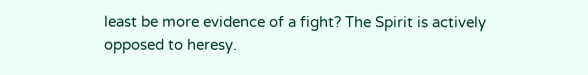least be more evidence of a fight? The Spirit is actively opposed to heresy.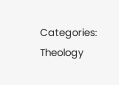Categories: Theology